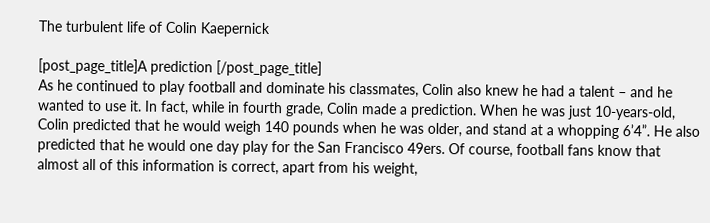The turbulent life of Colin Kaepernick

[post_page_title]A prediction [/post_page_title]
As he continued to play football and dominate his classmates, Colin also knew he had a talent – and he wanted to use it. In fact, while in fourth grade, Colin made a prediction. When he was just 10-years-old, Colin predicted that he would weigh 140 pounds when he was older, and stand at a whopping 6’4”. He also predicted that he would one day play for the San Francisco 49ers. Of course, football fans know that almost all of this information is correct, apart from his weight,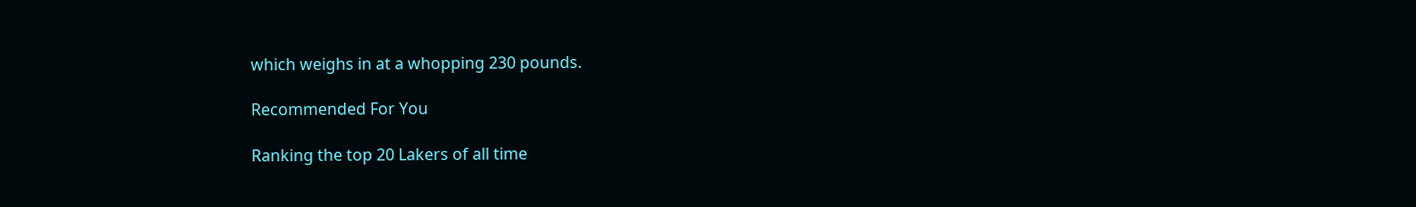which weighs in at a whopping 230 pounds.

Recommended For You

Ranking the top 20 Lakers of all time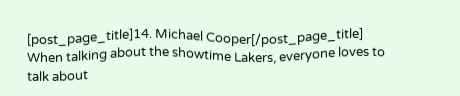[post_page_title]14. Michael Cooper[/post_page_title] When talking about the showtime Lakers, everyone loves to talk about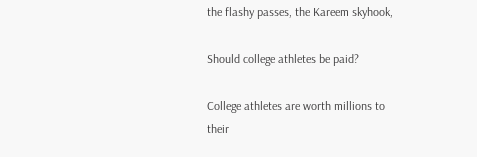the flashy passes, the Kareem skyhook,

Should college athletes be paid?

College athletes are worth millions to their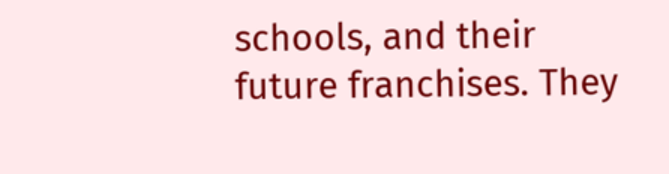schools, and their future franchises. They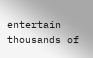entertain thousands of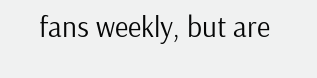fans weekly, but are